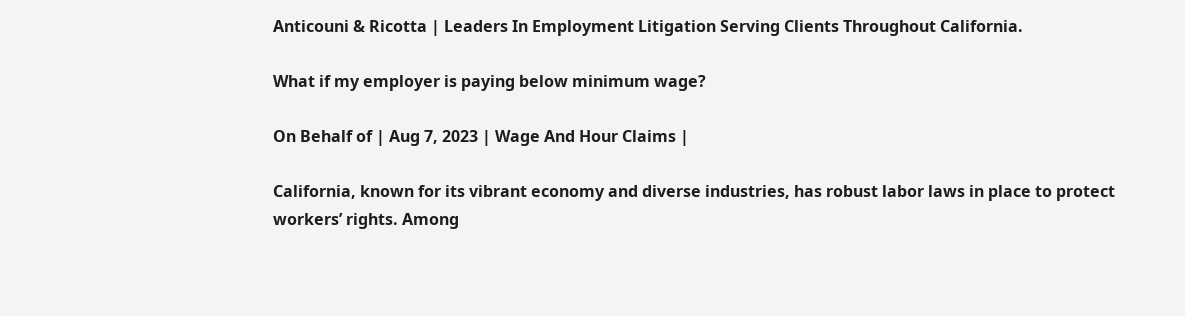Anticouni & Ricotta | Leaders In Employment Litigation Serving Clients Throughout California.

What if my employer is paying below minimum wage?

On Behalf of | Aug 7, 2023 | Wage And Hour Claims |

California, known for its vibrant economy and diverse industries, has robust labor laws in place to protect workers’ rights. Among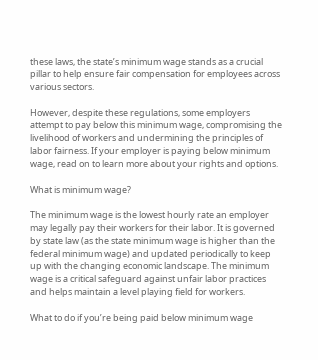these laws, the state’s minimum wage stands as a crucial pillar to help ensure fair compensation for employees across various sectors.

However, despite these regulations, some employers attempt to pay below this minimum wage, compromising the livelihood of workers and undermining the principles of labor fairness. If your employer is paying below minimum wage, read on to learn more about your rights and options.

What is minimum wage?

The minimum wage is the lowest hourly rate an employer may legally pay their workers for their labor. It is governed by state law (as the state minimum wage is higher than the federal minimum wage) and updated periodically to keep up with the changing economic landscape. The minimum wage is a critical safeguard against unfair labor practices and helps maintain a level playing field for workers.

What to do if you’re being paid below minimum wage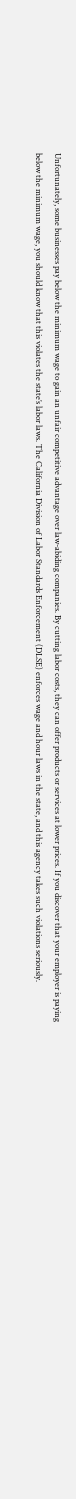Unfortunately, some businesses pay below the minimum wage to gain an unfair competitive advantage over law-abiding companies. By cutting labor costs, they can offer products or services at lower prices. If you discover that your employer is paying below the minimum wage, you should know that this violates the state’s labor laws. The California Division of Labor Standards Enforcement (DLSE) enforces wage and hour laws in the state, and this agency takes such violations seriously.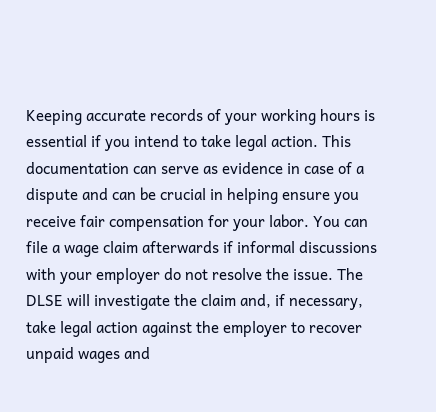Keeping accurate records of your working hours is essential if you intend to take legal action. This documentation can serve as evidence in case of a dispute and can be crucial in helping ensure you receive fair compensation for your labor. You can file a wage claim afterwards if informal discussions with your employer do not resolve the issue. The DLSE will investigate the claim and, if necessary, take legal action against the employer to recover unpaid wages and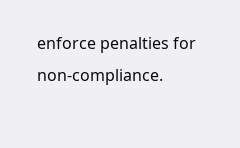enforce penalties for non-compliance.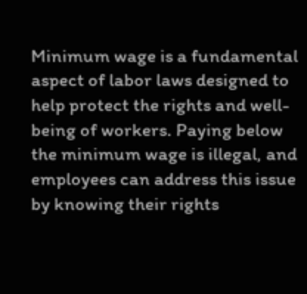Minimum wage is a fundamental aspect of labor laws designed to help protect the rights and well-being of workers. Paying below the minimum wage is illegal, and employees can address this issue by knowing their rights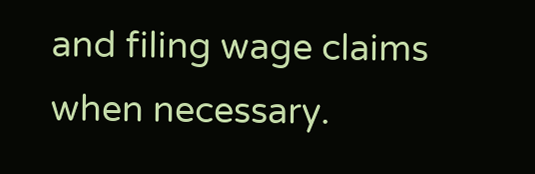and filing wage claims when necessary.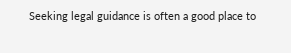Seeking legal guidance is often a good place to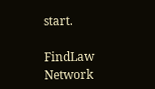start.

FindLaw Network